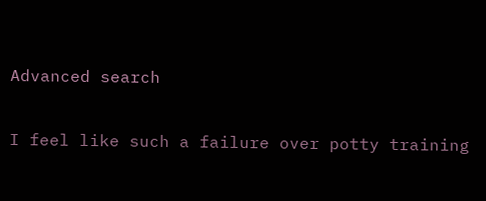Advanced search

I feel like such a failure over potty training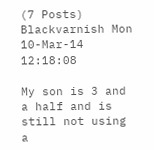(7 Posts)
Blackvarnish Mon 10-Mar-14 12:18:08

My son is 3 and a half and is still not using a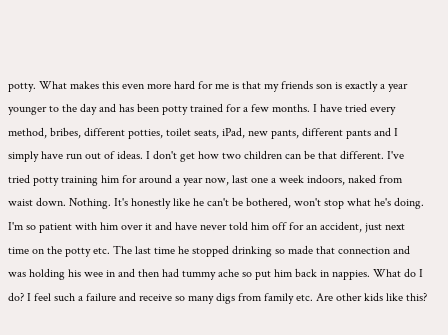potty. What makes this even more hard for me is that my friends son is exactly a year younger to the day and has been potty trained for a few months. I have tried every method, bribes, different potties, toilet seats, iPad, new pants, different pants and I simply have run out of ideas. I don't get how two children can be that different. I've tried potty training him for around a year now, last one a week indoors, naked from waist down. Nothing. It's honestly like he can't be bothered, won't stop what he's doing. I'm so patient with him over it and have never told him off for an accident, just next time on the potty etc. The last time he stopped drinking so made that connection and was holding his wee in and then had tummy ache so put him back in nappies. What do I do? I feel such a failure and receive so many digs from family etc. Are other kids like this?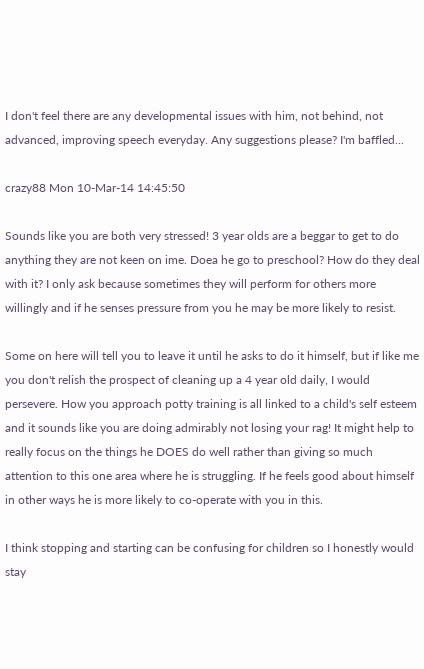I don't feel there are any developmental issues with him, not behind, not advanced, improving speech everyday. Any suggestions please? I'm baffled...

crazy88 Mon 10-Mar-14 14:45:50

Sounds like you are both very stressed! 3 year olds are a beggar to get to do anything they are not keen on ime. Doea he go to preschool? How do they deal with it? I only ask because sometimes they will perform for others more willingly and if he senses pressure from you he may be more likely to resist.

Some on here will tell you to leave it until he asks to do it himself, but if like me you don't relish the prospect of cleaning up a 4 year old daily, I would persevere. How you approach potty training is all linked to a child's self esteem and it sounds like you are doing admirably not losing your rag! It might help to really focus on the things he DOES do well rather than giving so much attention to this one area where he is struggling. If he feels good about himself in other ways he is more likely to co-operate with you in this.

I think stopping and starting can be confusing for children so I honestly would stay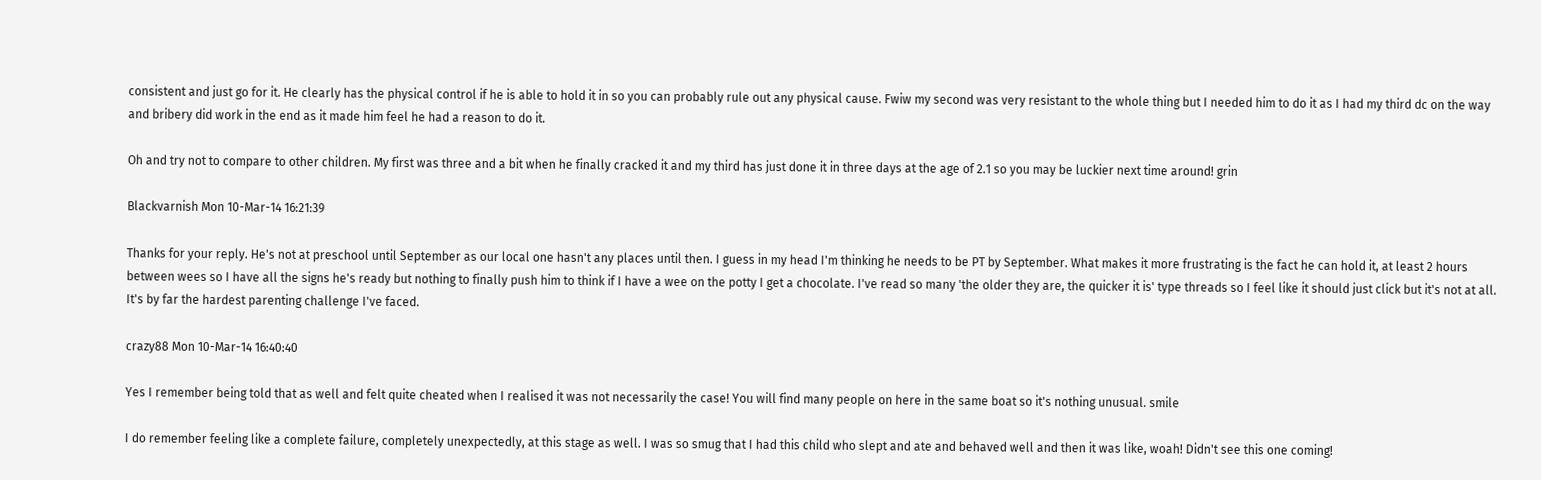consistent and just go for it. He clearly has the physical control if he is able to hold it in so you can probably rule out any physical cause. Fwiw my second was very resistant to the whole thing but I needed him to do it as I had my third dc on the way and bribery did work in the end as it made him feel he had a reason to do it.

Oh and try not to compare to other children. My first was three and a bit when he finally cracked it and my third has just done it in three days at the age of 2.1 so you may be luckier next time around! grin

Blackvarnish Mon 10-Mar-14 16:21:39

Thanks for your reply. He's not at preschool until September as our local one hasn't any places until then. I guess in my head I'm thinking he needs to be PT by September. What makes it more frustrating is the fact he can hold it, at least 2 hours between wees so I have all the signs he's ready but nothing to finally push him to think if I have a wee on the potty I get a chocolate. I've read so many 'the older they are, the quicker it is' type threads so I feel like it should just click but it's not at all. It's by far the hardest parenting challenge I've faced.

crazy88 Mon 10-Mar-14 16:40:40

Yes I remember being told that as well and felt quite cheated when I realised it was not necessarily the case! You will find many people on here in the same boat so it's nothing unusual. smile

I do remember feeling like a complete failure, completely unexpectedly, at this stage as well. I was so smug that I had this child who slept and ate and behaved well and then it was like, woah! Didn't see this one coming!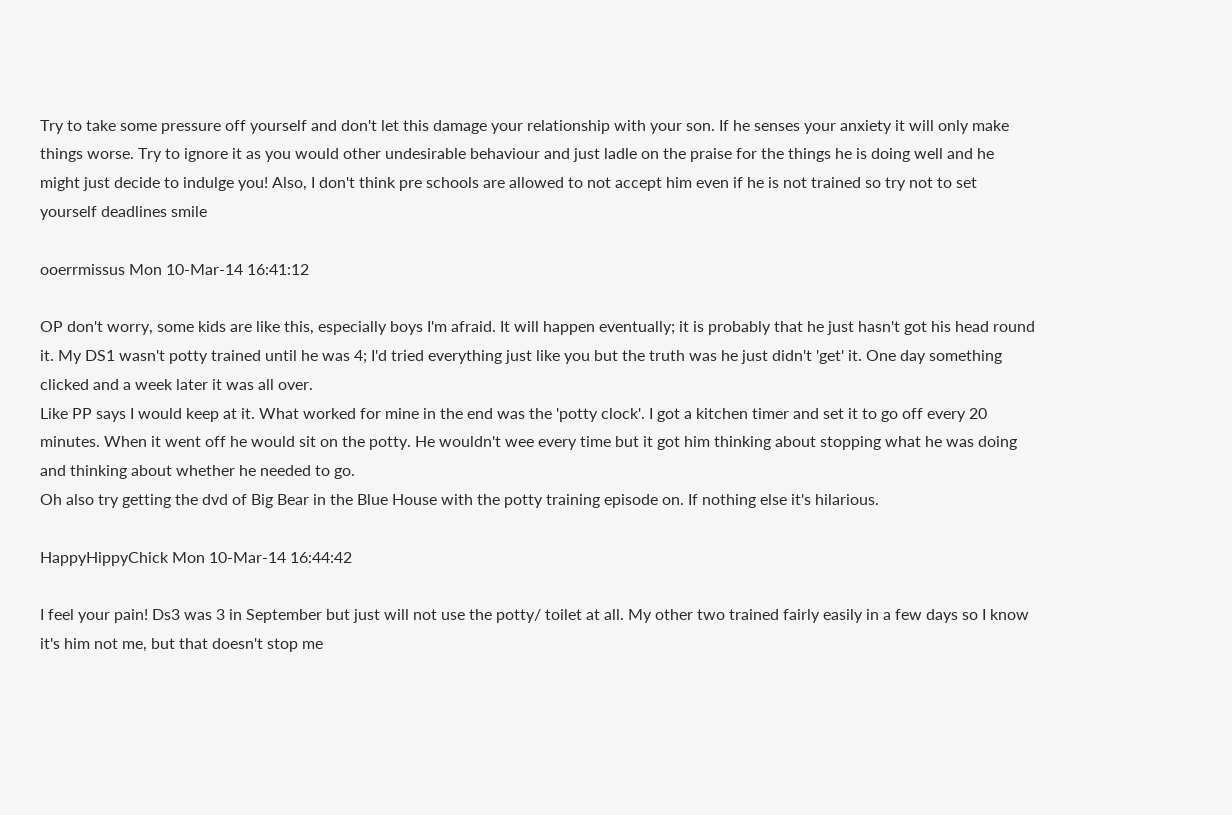Try to take some pressure off yourself and don't let this damage your relationship with your son. If he senses your anxiety it will only make things worse. Try to ignore it as you would other undesirable behaviour and just ladle on the praise for the things he is doing well and he might just decide to indulge you! Also, I don't think pre schools are allowed to not accept him even if he is not trained so try not to set yourself deadlines smile

ooerrmissus Mon 10-Mar-14 16:41:12

OP don't worry, some kids are like this, especially boys I'm afraid. It will happen eventually; it is probably that he just hasn't got his head round it. My DS1 wasn't potty trained until he was 4; I'd tried everything just like you but the truth was he just didn't 'get' it. One day something clicked and a week later it was all over.
Like PP says I would keep at it. What worked for mine in the end was the 'potty clock'. I got a kitchen timer and set it to go off every 20 minutes. When it went off he would sit on the potty. He wouldn't wee every time but it got him thinking about stopping what he was doing and thinking about whether he needed to go.
Oh also try getting the dvd of Big Bear in the Blue House with the potty training episode on. If nothing else it's hilarious.

HappyHippyChick Mon 10-Mar-14 16:44:42

I feel your pain! Ds3 was 3 in September but just will not use the potty/ toilet at all. My other two trained fairly easily in a few days so I know it's him not me, but that doesn't stop me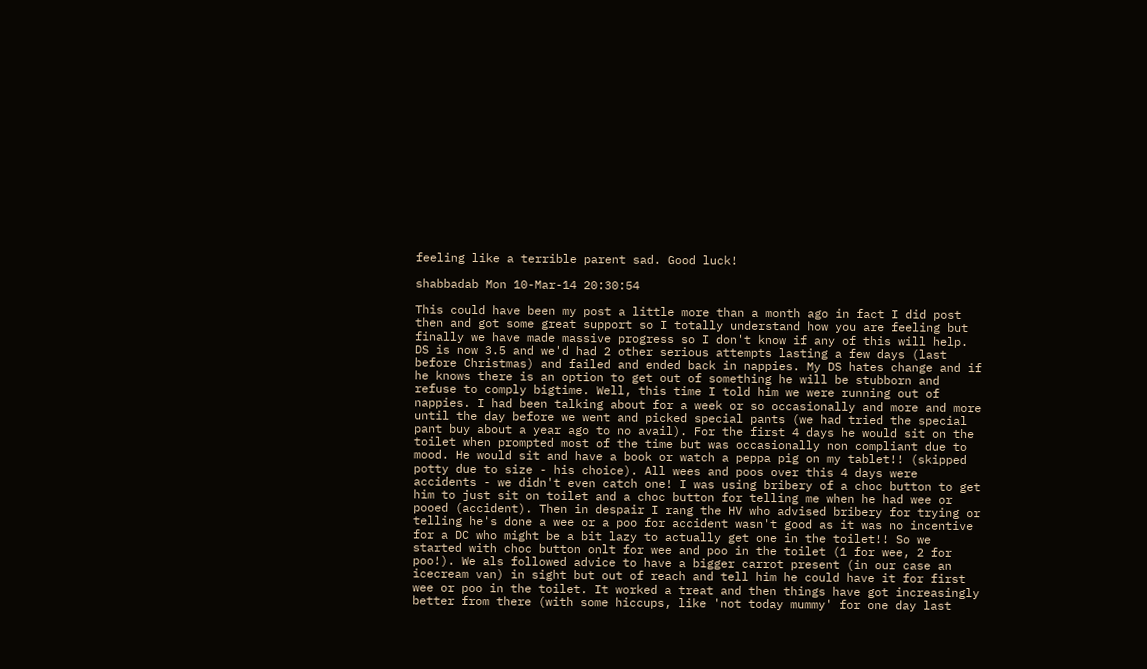feeling like a terrible parent sad. Good luck!

shabbadab Mon 10-Mar-14 20:30:54

This could have been my post a little more than a month ago in fact I did post then and got some great support so I totally understand how you are feeling but finally we have made massive progress so I don't know if any of this will help.
DS is now 3.5 and we'd had 2 other serious attempts lasting a few days (last before Christmas) and failed and ended back in nappies. My DS hates change and if he knows there is an option to get out of something he will be stubborn and refuse to comply bigtime. Well, this time I told him we were running out of nappies. I had been talking about for a week or so occasionally and more and more until the day before we went and picked special pants (we had tried the special pant buy about a year ago to no avail). For the first 4 days he would sit on the toilet when prompted most of the time but was occasionally non compliant due to mood. He would sit and have a book or watch a peppa pig on my tablet!! (skipped potty due to size - his choice). All wees and poos over this 4 days were accidents - we didn't even catch one! I was using bribery of a choc button to get him to just sit on toilet and a choc button for telling me when he had wee or pooed (accident). Then in despair I rang the HV who advised bribery for trying or telling he's done a wee or a poo for accident wasn't good as it was no incentive for a DC who might be a bit lazy to actually get one in the toilet!! So we started with choc button onlt for wee and poo in the toilet (1 for wee, 2 for poo!). We als followed advice to have a bigger carrot present (in our case an icecream van) in sight but out of reach and tell him he could have it for first wee or poo in the toilet. It worked a treat and then things have got increasingly better from there (with some hiccups, like 'not today mummy' for one day last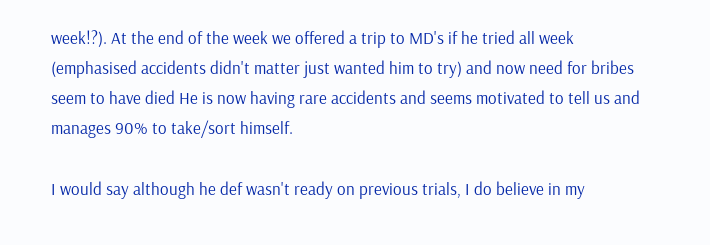week!?). At the end of the week we offered a trip to MD's if he tried all week (emphasised accidents didn't matter just wanted him to try) and now need for bribes seem to have died He is now having rare accidents and seems motivated to tell us and manages 90% to take/sort himself.

I would say although he def wasn't ready on previous trials, I do believe in my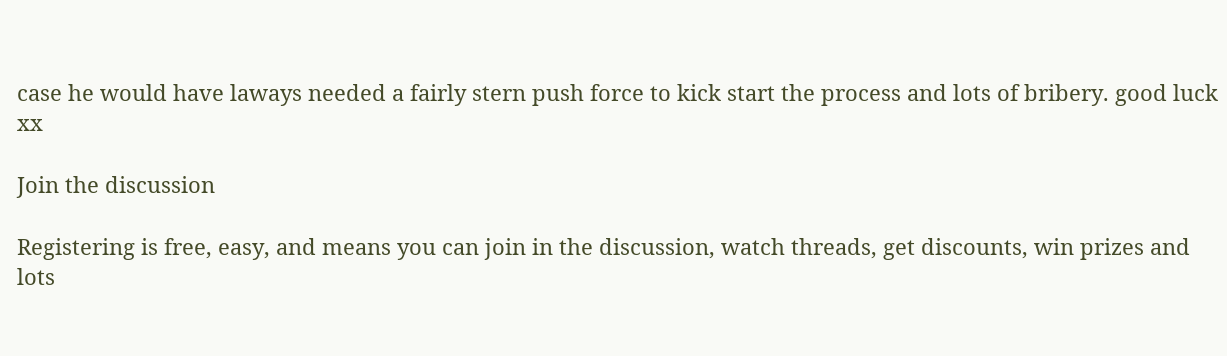case he would have laways needed a fairly stern push force to kick start the process and lots of bribery. good luck xx

Join the discussion

Registering is free, easy, and means you can join in the discussion, watch threads, get discounts, win prizes and lots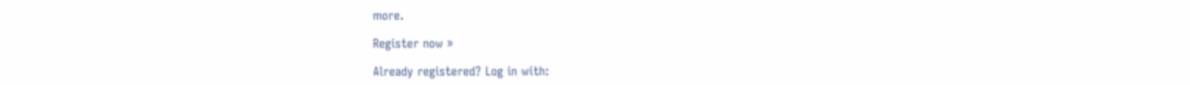more.

Register now »

Already registered? Log in with: